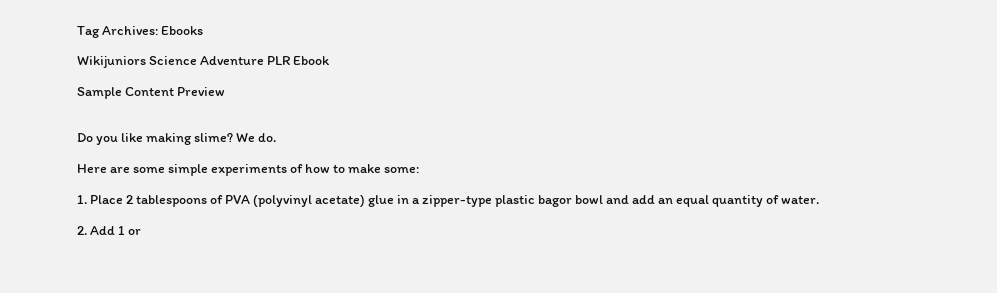Tag Archives: Ebooks

Wikijuniors Science Adventure PLR Ebook

Sample Content Preview


Do you like making slime? We do.

Here are some simple experiments of how to make some:

1. Place 2 tablespoons of PVA (polyvinyl acetate) glue in a zipper-type plastic bagor bowl and add an equal quantity of water.

2. Add 1 or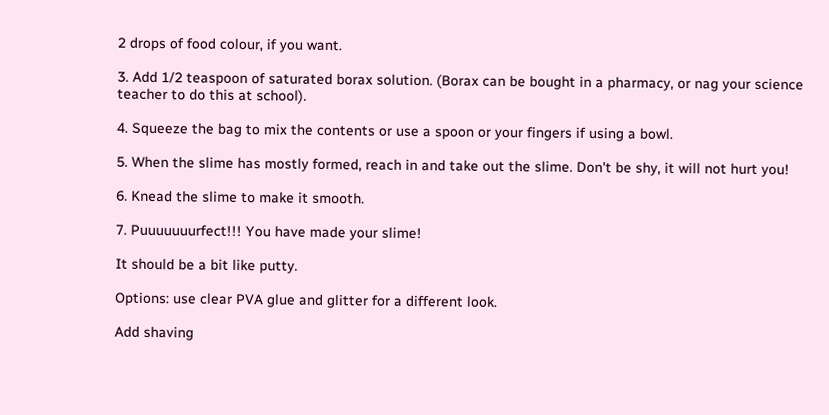2 drops of food colour, if you want.

3. Add 1/2 teaspoon of saturated borax solution. (Borax can be bought in a pharmacy, or nag your science teacher to do this at school).

4. Squeeze the bag to mix the contents or use a spoon or your fingers if using a bowl.

5. When the slime has mostly formed, reach in and take out the slime. Don't be shy, it will not hurt you!

6. Knead the slime to make it smooth.

7. Puuuuuuurfect!!! You have made your slime!

It should be a bit like putty.

Options: use clear PVA glue and glitter for a different look.

Add shaving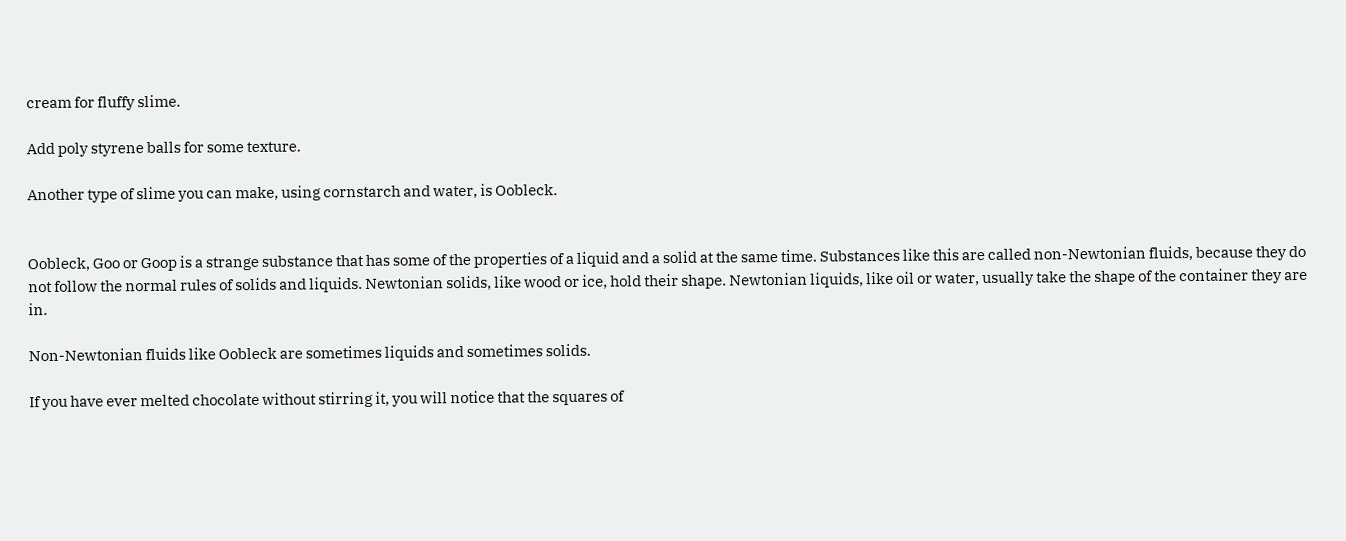cream for fluffy slime.

Add poly styrene balls for some texture.

Another type of slime you can make, using cornstarch and water, is Oobleck.


Oobleck, Goo or Goop is a strange substance that has some of the properties of a liquid and a solid at the same time. Substances like this are called non-Newtonian fluids, because they do not follow the normal rules of solids and liquids. Newtonian solids, like wood or ice, hold their shape. Newtonian liquids, like oil or water, usually take the shape of the container they are in.

Non-Newtonian fluids like Oobleck are sometimes liquids and sometimes solids.

If you have ever melted chocolate without stirring it, you will notice that the squares of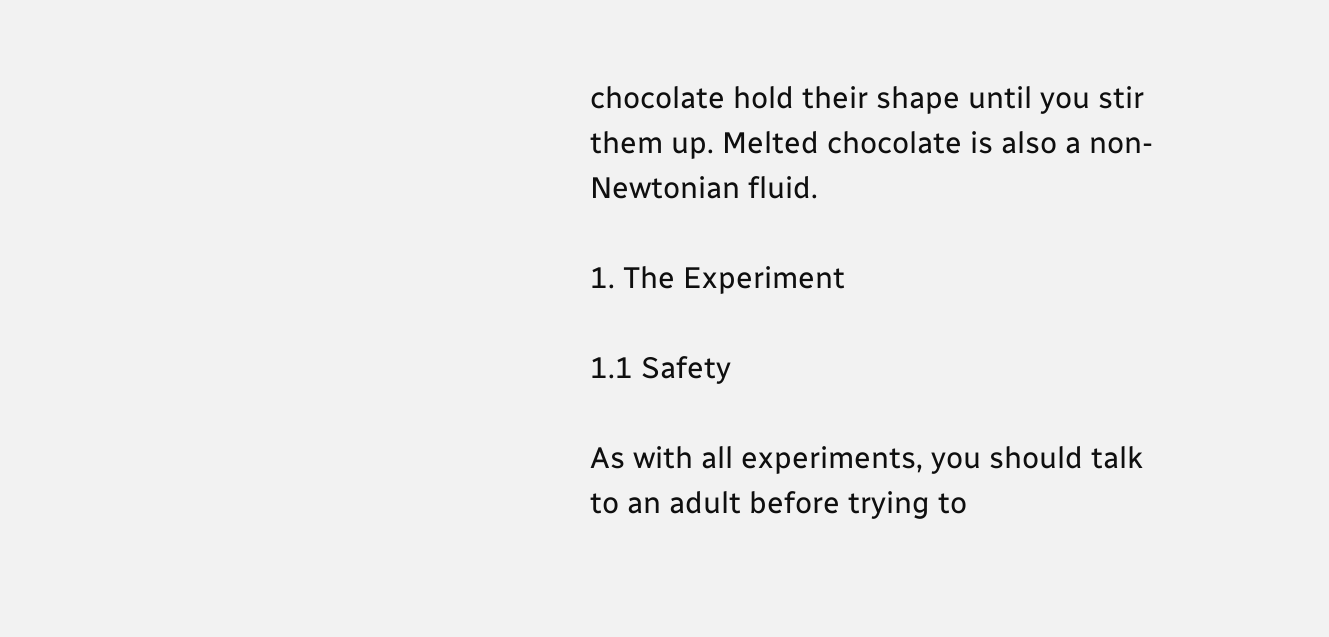chocolate hold their shape until you stir them up. Melted chocolate is also a non-Newtonian fluid.

1. The Experiment

1.1 Safety

As with all experiments, you should talk to an adult before trying to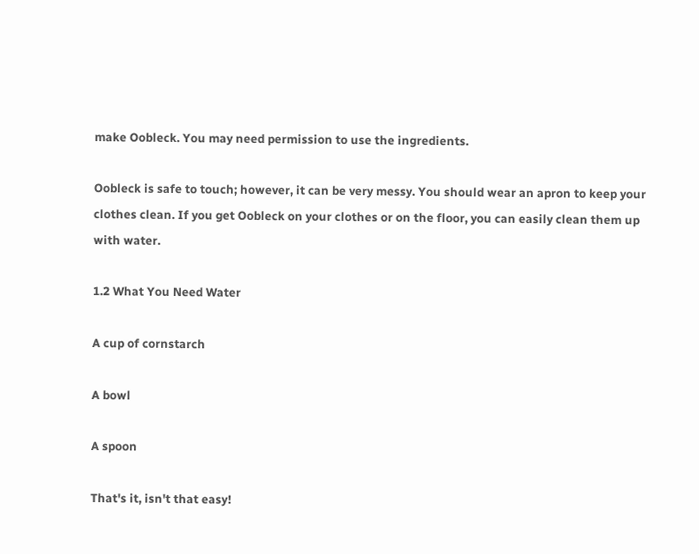make Oobleck. You may need permission to use the ingredients.

Oobleck is safe to touch; however, it can be very messy. You should wear an apron to keep your clothes clean. If you get Oobleck on your clothes or on the floor, you can easily clean them up with water.

1.2 What You Need Water

A cup of cornstarch

A bowl

A spoon

That's it, isn't that easy!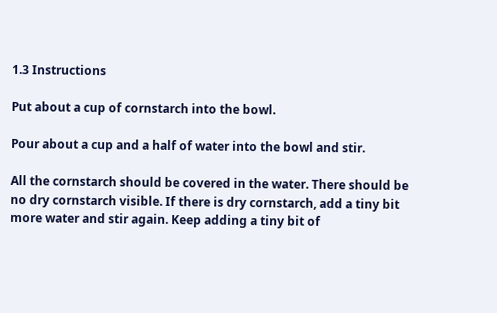1.3 Instructions

Put about a cup of cornstarch into the bowl.

Pour about a cup and a half of water into the bowl and stir.

All the cornstarch should be covered in the water. There should be no dry cornstarch visible. If there is dry cornstarch, add a tiny bit more water and stir again. Keep adding a tiny bit of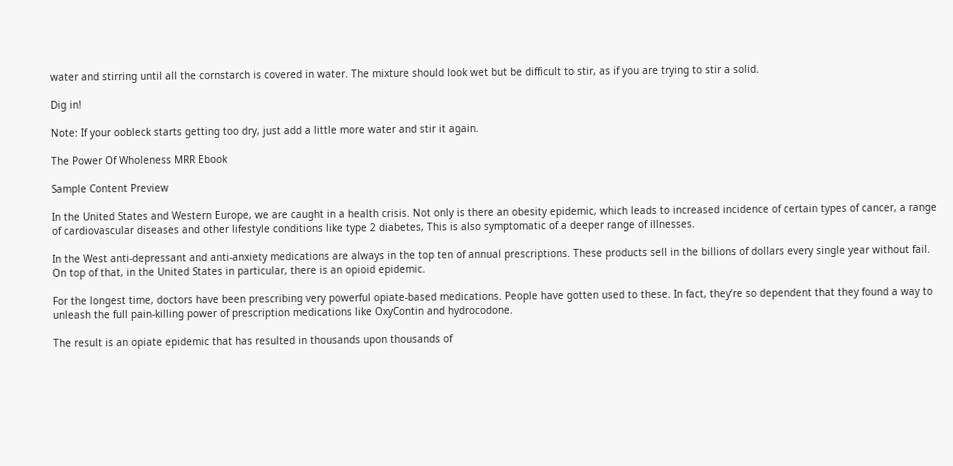water and stirring until all the cornstarch is covered in water. The mixture should look wet but be difficult to stir, as if you are trying to stir a solid.

Dig in!

Note: If your oobleck starts getting too dry, just add a little more water and stir it again.

The Power Of Wholeness MRR Ebook

Sample Content Preview

In the United States and Western Europe, we are caught in a health crisis. Not only is there an obesity epidemic, which leads to increased incidence of certain types of cancer, a range of cardiovascular diseases and other lifestyle conditions like type 2 diabetes, This is also symptomatic of a deeper range of illnesses.

In the West anti-depressant and anti-anxiety medications are always in the top ten of annual prescriptions. These products sell in the billions of dollars every single year without fail. On top of that, in the United States in particular, there is an opioid epidemic.

For the longest time, doctors have been prescribing very powerful opiate-based medications. People have gotten used to these. In fact, they’re so dependent that they found a way to unleash the full pain-killing power of prescription medications like OxyContin and hydrocodone.

The result is an opiate epidemic that has resulted in thousands upon thousands of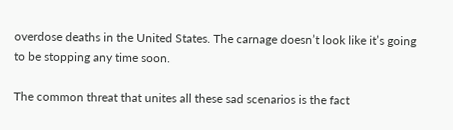overdose deaths in the United States. The carnage doesn’t look like it’s going to be stopping any time soon.

The common threat that unites all these sad scenarios is the fact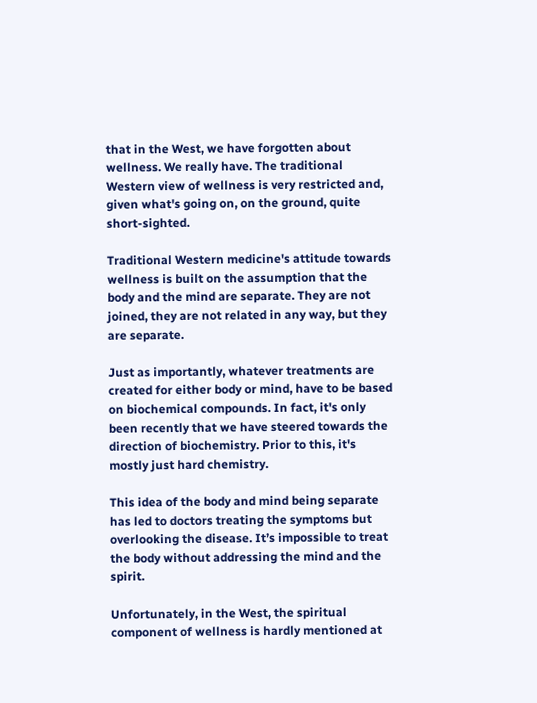that in the West, we have forgotten about wellness. We really have. The traditional Western view of wellness is very restricted and, given what's going on, on the ground, quite short-sighted.

Traditional Western medicine's attitude towards wellness is built on the assumption that the body and the mind are separate. They are not joined, they are not related in any way, but they are separate.

Just as importantly, whatever treatments are created for either body or mind, have to be based on biochemical compounds. In fact, it's only been recently that we have steered towards the direction of biochemistry. Prior to this, it's mostly just hard chemistry.

This idea of the body and mind being separate has led to doctors treating the symptoms but overlooking the disease. It’s impossible to treat the body without addressing the mind and the spirit.

Unfortunately, in the West, the spiritual component of wellness is hardly mentioned at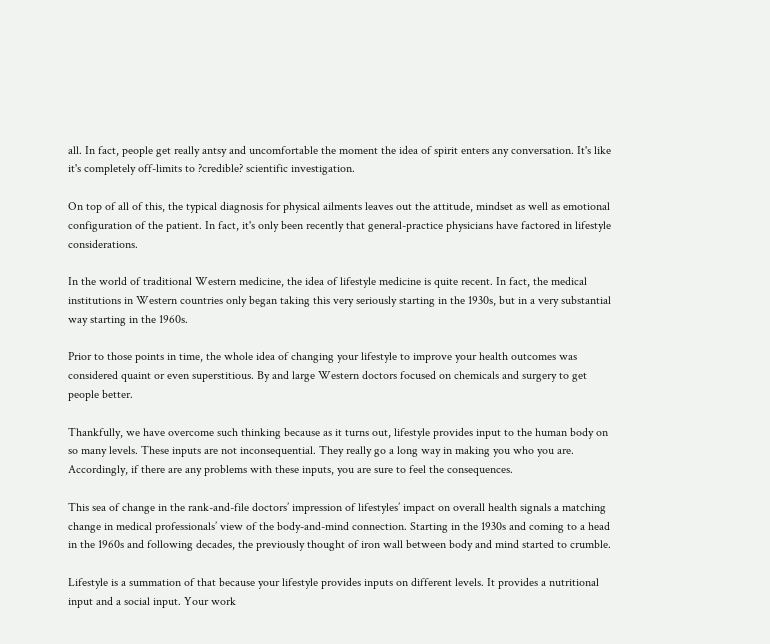all. In fact, people get really antsy and uncomfortable the moment the idea of spirit enters any conversation. It's like it's completely off-limits to ?credible? scientific investigation.

On top of all of this, the typical diagnosis for physical ailments leaves out the attitude, mindset as well as emotional configuration of the patient. In fact, it's only been recently that general-practice physicians have factored in lifestyle considerations.

In the world of traditional Western medicine, the idea of lifestyle medicine is quite recent. In fact, the medical institutions in Western countries only began taking this very seriously starting in the 1930s, but in a very substantial way starting in the 1960s.

Prior to those points in time, the whole idea of changing your lifestyle to improve your health outcomes was considered quaint or even superstitious. By and large Western doctors focused on chemicals and surgery to get people better.

Thankfully, we have overcome such thinking because as it turns out, lifestyle provides input to the human body on so many levels. These inputs are not inconsequential. They really go a long way in making you who you are. Accordingly, if there are any problems with these inputs, you are sure to feel the consequences.

This sea of change in the rank-and-file doctors’ impression of lifestyles’ impact on overall health signals a matching change in medical professionals’ view of the body-and-mind connection. Starting in the 1930s and coming to a head in the 1960s and following decades, the previously thought of iron wall between body and mind started to crumble.

Lifestyle is a summation of that because your lifestyle provides inputs on different levels. It provides a nutritional input and a social input. Your work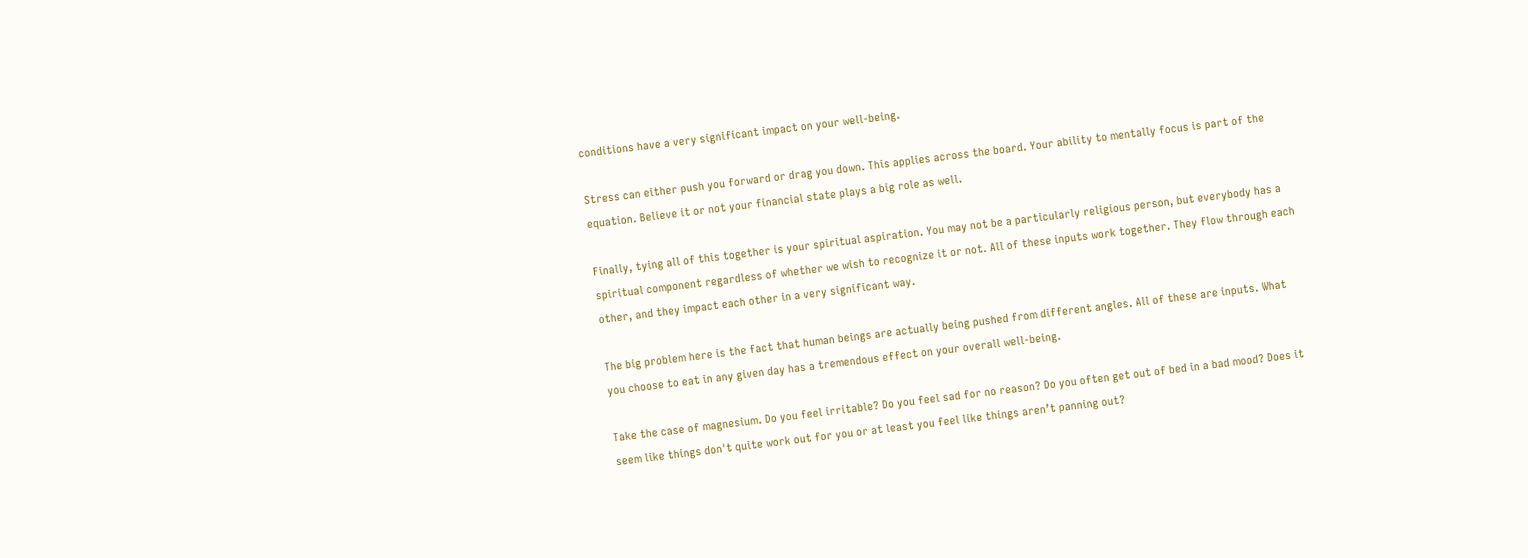conditions have a very significant impact on your well-being.

Stress can either push you forward or drag you down. This applies across the board. Your ability to mentally focus is part of the equation. Believe it or not your financial state plays a big role as well.

Finally, tying all of this together is your spiritual aspiration. You may not be a particularly religious person, but everybody has a spiritual component regardless of whether we wish to recognize it or not. All of these inputs work together. They flow through each other, and they impact each other in a very significant way.

The big problem here is the fact that human beings are actually being pushed from different angles. All of these are inputs. What you choose to eat in any given day has a tremendous effect on your overall well-being.

Take the case of magnesium. Do you feel irritable? Do you feel sad for no reason? Do you often get out of bed in a bad mood? Does it seem like things don't quite work out for you or at least you feel like things aren’t panning out?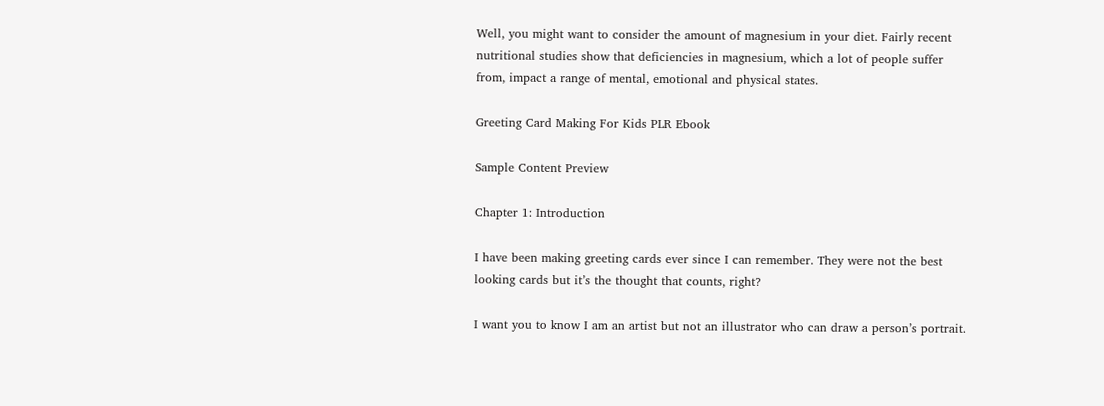Well, you might want to consider the amount of magnesium in your diet. Fairly recent nutritional studies show that deficiencies in magnesium, which a lot of people suffer from, impact a range of mental, emotional and physical states.

Greeting Card Making For Kids PLR Ebook

Sample Content Preview

Chapter 1: Introduction

I have been making greeting cards ever since I can remember. They were not the best looking cards but it’s the thought that counts, right?

I want you to know I am an artist but not an illustrator who can draw a person’s portrait.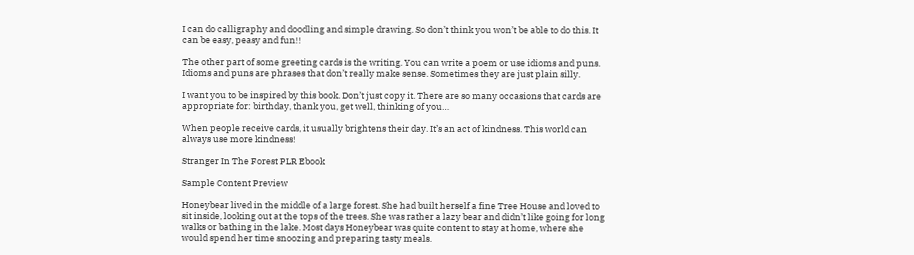I can do calligraphy and doodling and simple drawing. So don’t think you won’t be able to do this. It can be easy, peasy and fun!!

The other part of some greeting cards is the writing. You can write a poem or use idioms and puns. Idioms and puns are phrases that don’t really make sense. Sometimes they are just plain silly.

I want you to be inspired by this book. Don’t just copy it. There are so many occasions that cards are appropriate for: birthday, thank you, get well, thinking of you…

When people receive cards, it usually brightens their day. It’s an act of kindness. This world can always use more kindness!

Stranger In The Forest PLR Ebook

Sample Content Preview

Honeybear lived in the middle of a large forest. She had built herself a fine Tree House and loved to sit inside, looking out at the tops of the trees. She was rather a lazy bear and didn’t like going for long walks or bathing in the lake. Most days Honeybear was quite content to stay at home, where she would spend her time snoozing and preparing tasty meals.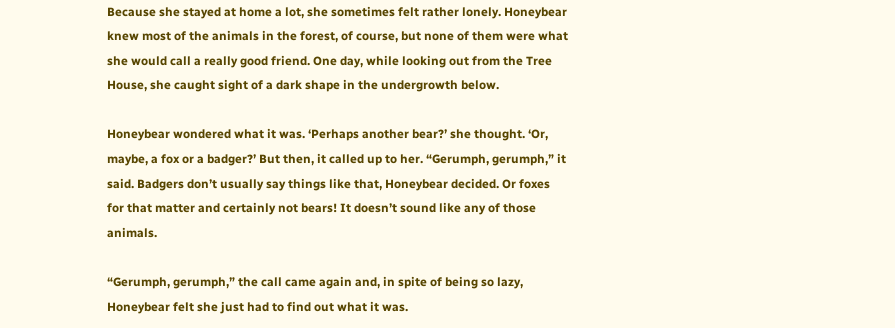Because she stayed at home a lot, she sometimes felt rather lonely. Honeybear knew most of the animals in the forest, of course, but none of them were what she would call a really good friend. One day, while looking out from the Tree House, she caught sight of a dark shape in the undergrowth below.

Honeybear wondered what it was. ‘Perhaps another bear?’ she thought. ‘Or, maybe, a fox or a badger?’ But then, it called up to her. “Gerumph, gerumph,” it said. Badgers don’t usually say things like that, Honeybear decided. Or foxes for that matter and certainly not bears! It doesn’t sound like any of those animals.

“Gerumph, gerumph,” the call came again and, in spite of being so lazy, Honeybear felt she just had to find out what it was.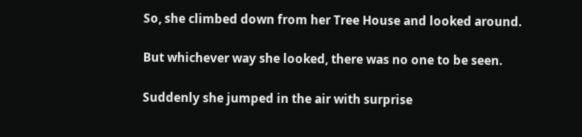So, she climbed down from her Tree House and looked around.

But whichever way she looked, there was no one to be seen.

Suddenly she jumped in the air with surprise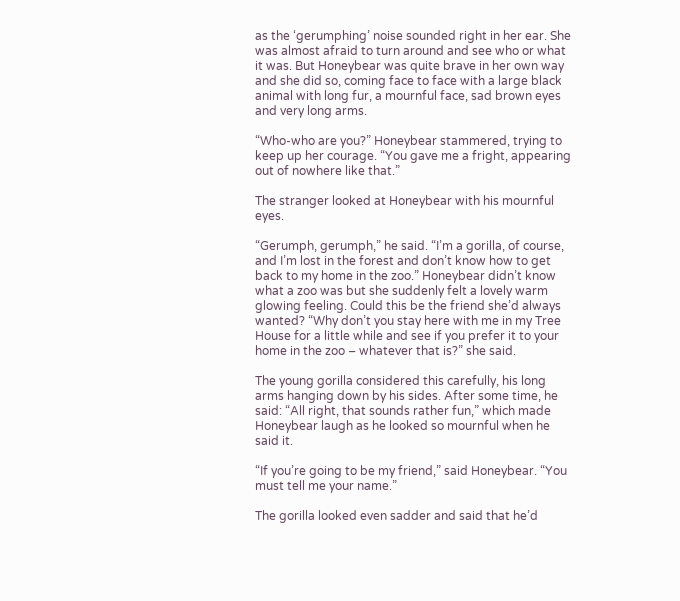as the ‘gerumphing’ noise sounded right in her ear. She was almost afraid to turn around and see who or what it was. But Honeybear was quite brave in her own way and she did so, coming face to face with a large black animal with long fur, a mournful face, sad brown eyes and very long arms.

“Who-who are you?” Honeybear stammered, trying to keep up her courage. “You gave me a fright, appearing out of nowhere like that.”

The stranger looked at Honeybear with his mournful eyes.

“Gerumph, gerumph,” he said. “I’m a gorilla, of course, and I’m lost in the forest and don’t know how to get back to my home in the zoo.” Honeybear didn’t know what a zoo was but she suddenly felt a lovely warm glowing feeling. Could this be the friend she’d always wanted? “Why don’t you stay here with me in my Tree House for a little while and see if you prefer it to your home in the zoo – whatever that is?” she said.

The young gorilla considered this carefully, his long arms hanging down by his sides. After some time, he said: “All right, that sounds rather fun,” which made Honeybear laugh as he looked so mournful when he said it.

“If you’re going to be my friend,” said Honeybear. “You must tell me your name.”

The gorilla looked even sadder and said that he’d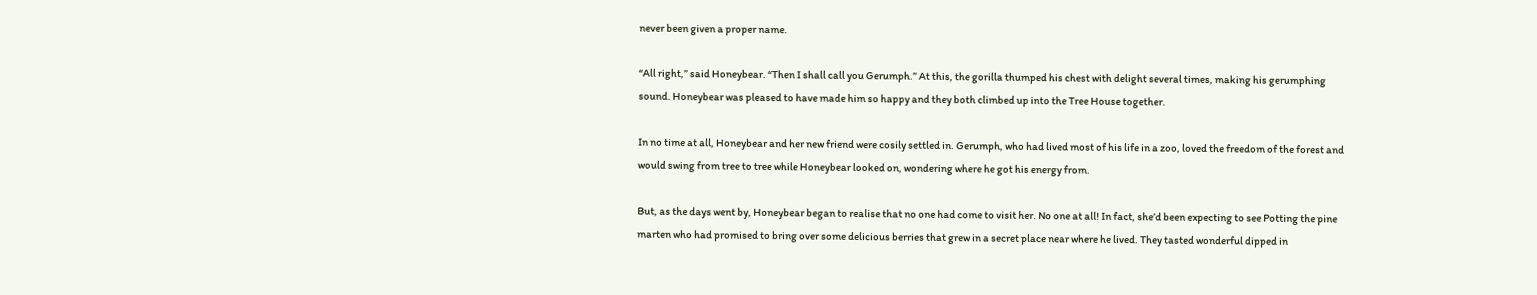never been given a proper name.

“All right,” said Honeybear. “Then I shall call you Gerumph.” At this, the gorilla thumped his chest with delight several times, making his gerumphing sound. Honeybear was pleased to have made him so happy and they both climbed up into the Tree House together.

In no time at all, Honeybear and her new friend were cosily settled in. Gerumph, who had lived most of his life in a zoo, loved the freedom of the forest and would swing from tree to tree while Honeybear looked on, wondering where he got his energy from.

But, as the days went by, Honeybear began to realise that no one had come to visit her. No one at all! In fact, she’d been expecting to see Potting the pine marten who had promised to bring over some delicious berries that grew in a secret place near where he lived. They tasted wonderful dipped in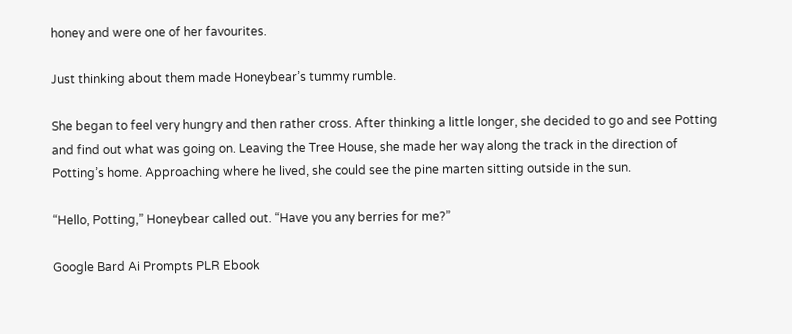honey and were one of her favourites.

Just thinking about them made Honeybear’s tummy rumble.

She began to feel very hungry and then rather cross. After thinking a little longer, she decided to go and see Potting and find out what was going on. Leaving the Tree House, she made her way along the track in the direction of Potting’s home. Approaching where he lived, she could see the pine marten sitting outside in the sun.

“Hello, Potting,” Honeybear called out. “Have you any berries for me?”

Google Bard Ai Prompts PLR Ebook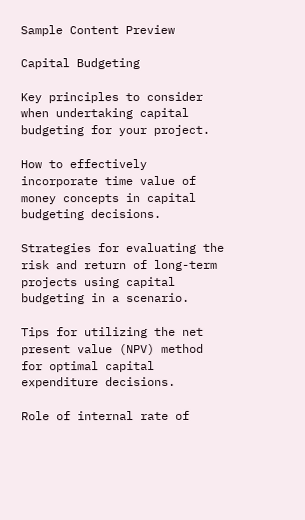Sample Content Preview

Capital Budgeting

Key principles to consider when undertaking capital budgeting for your project.

How to effectively incorporate time value of money concepts in capital budgeting decisions.

Strategies for evaluating the risk and return of long-term projects using capital budgeting in a scenario.

Tips for utilizing the net present value (NPV) method for optimal capital expenditure decisions.

Role of internal rate of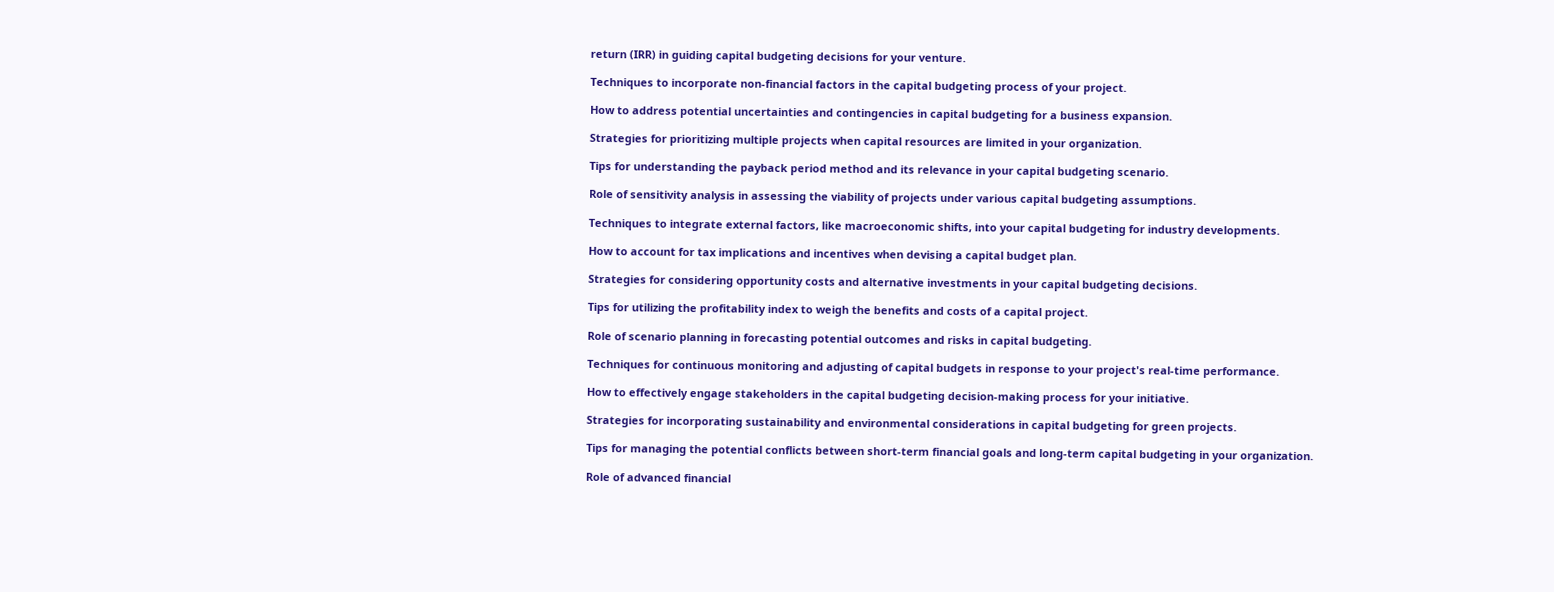return (IRR) in guiding capital budgeting decisions for your venture.

Techniques to incorporate non-financial factors in the capital budgeting process of your project.

How to address potential uncertainties and contingencies in capital budgeting for a business expansion.

Strategies for prioritizing multiple projects when capital resources are limited in your organization.

Tips for understanding the payback period method and its relevance in your capital budgeting scenario.

Role of sensitivity analysis in assessing the viability of projects under various capital budgeting assumptions.

Techniques to integrate external factors, like macroeconomic shifts, into your capital budgeting for industry developments.

How to account for tax implications and incentives when devising a capital budget plan.

Strategies for considering opportunity costs and alternative investments in your capital budgeting decisions.

Tips for utilizing the profitability index to weigh the benefits and costs of a capital project.

Role of scenario planning in forecasting potential outcomes and risks in capital budgeting.

Techniques for continuous monitoring and adjusting of capital budgets in response to your project's real-time performance.

How to effectively engage stakeholders in the capital budgeting decision-making process for your initiative.

Strategies for incorporating sustainability and environmental considerations in capital budgeting for green projects.

Tips for managing the potential conflicts between short-term financial goals and long-term capital budgeting in your organization.

Role of advanced financial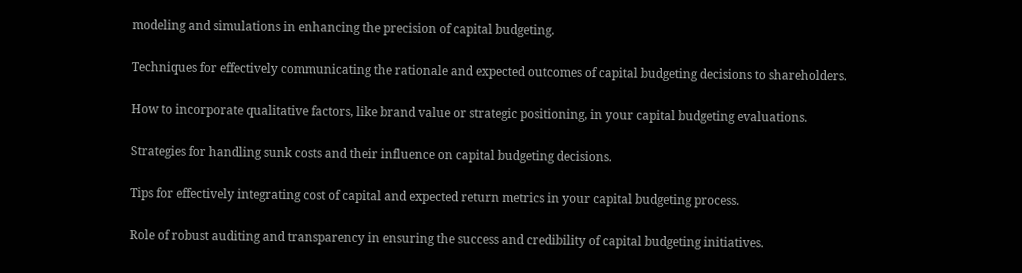modeling and simulations in enhancing the precision of capital budgeting.

Techniques for effectively communicating the rationale and expected outcomes of capital budgeting decisions to shareholders.

How to incorporate qualitative factors, like brand value or strategic positioning, in your capital budgeting evaluations.

Strategies for handling sunk costs and their influence on capital budgeting decisions.

Tips for effectively integrating cost of capital and expected return metrics in your capital budgeting process.

Role of robust auditing and transparency in ensuring the success and credibility of capital budgeting initiatives.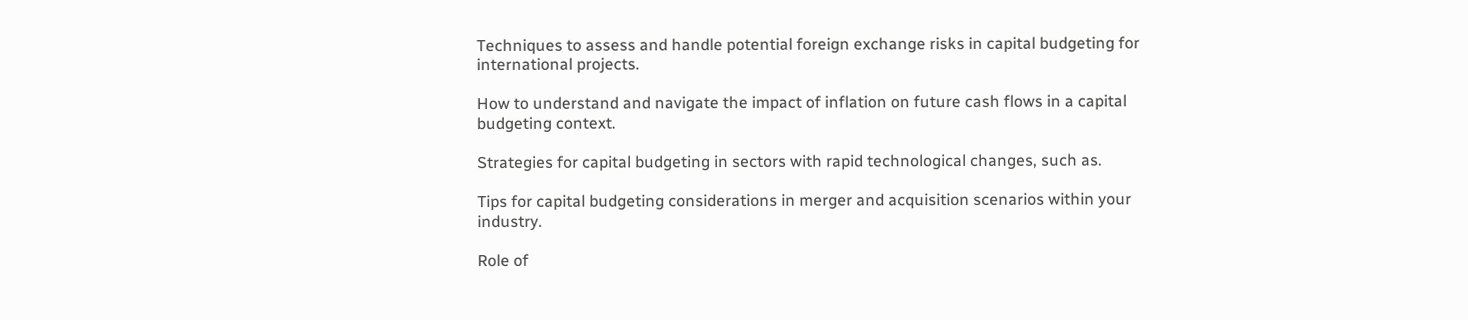Techniques to assess and handle potential foreign exchange risks in capital budgeting for international projects.

How to understand and navigate the impact of inflation on future cash flows in a capital budgeting context.

Strategies for capital budgeting in sectors with rapid technological changes, such as.

Tips for capital budgeting considerations in merger and acquisition scenarios within your industry.

Role of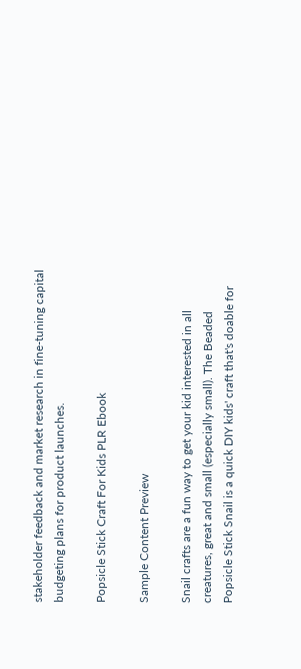stakeholder feedback and market research in fine-tuning capital budgeting plans for product launches.

Popsicle Stick Craft For Kids PLR Ebook

Sample Content Preview

Snail crafts are a fun way to get your kid interested in all creatures, great and small (especially small). The Beaded Popsicle Stick Snail is a quick DIY kids' craft that's doable for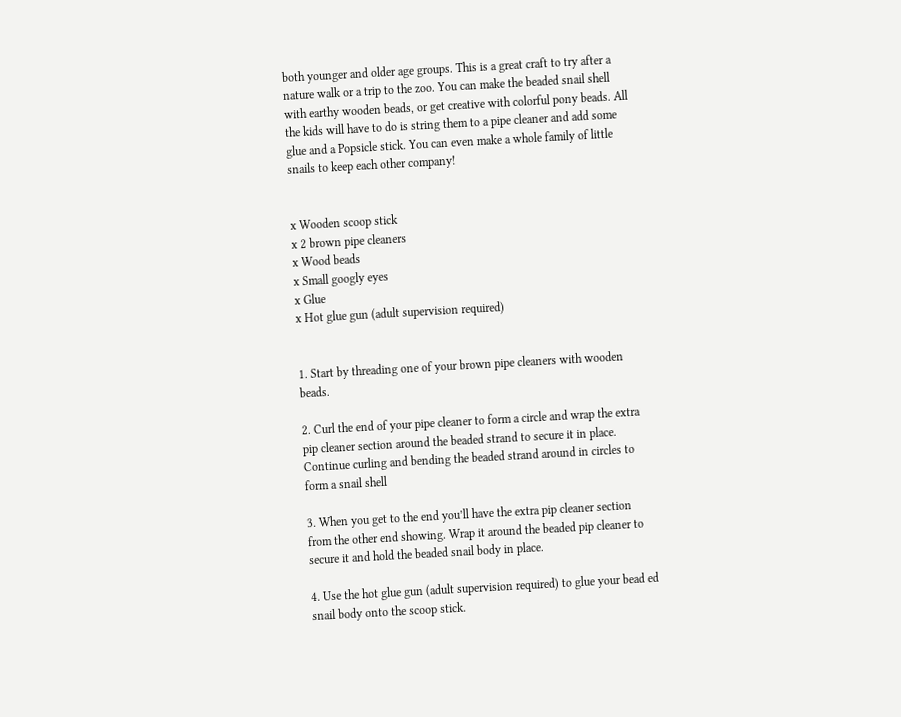both younger and older age groups. This is a great craft to try after a nature walk or a trip to the zoo. You can make the beaded snail shell with earthy wooden beads, or get creative with colorful pony beads. All the kids will have to do is string them to a pipe cleaner and add some glue and a Popsicle stick. You can even make a whole family of little snails to keep each other company!


x Wooden scoop stick
x 2 brown pipe cleaners
x Wood beads
x Small googly eyes
x Glue
x Hot glue gun (adult supervision required)


1. Start by threading one of your brown pipe cleaners with wooden beads.

2. Curl the end of your pipe cleaner to form a circle and wrap the extra pip cleaner section around the beaded strand to secure it in place. Continue curling and bending the beaded strand around in circles to form a snail shell

3. When you get to the end you’ll have the extra pip cleaner section from the other end showing. Wrap it around the beaded pip cleaner to secure it and hold the beaded snail body in place.

4. Use the hot glue gun (adult supervision required) to glue your bead ed snail body onto the scoop stick.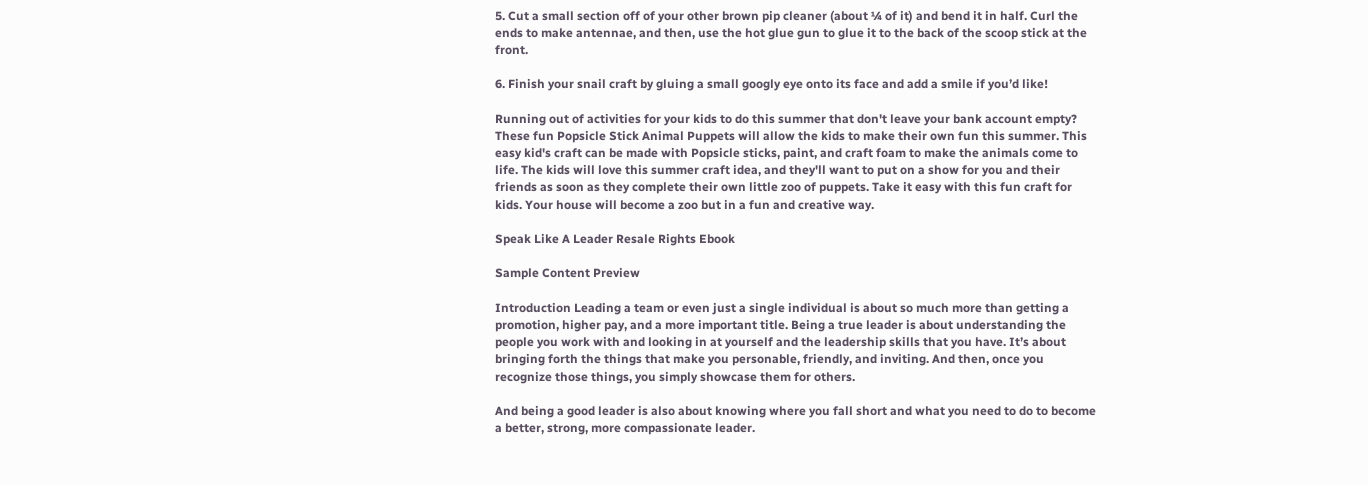5. Cut a small section off of your other brown pip cleaner (about ¼ of it) and bend it in half. Curl the ends to make antennae, and then, use the hot glue gun to glue it to the back of the scoop stick at the front.

6. Finish your snail craft by gluing a small googly eye onto its face and add a smile if you’d like!

Running out of activities for your kids to do this summer that don't leave your bank account empty? These fun Popsicle Stick Animal Puppets will allow the kids to make their own fun this summer. This easy kid's craft can be made with Popsicle sticks, paint, and craft foam to make the animals come to life. The kids will love this summer craft idea, and they'll want to put on a show for you and their friends as soon as they complete their own little zoo of puppets. Take it easy with this fun craft for kids. Your house will become a zoo but in a fun and creative way.

Speak Like A Leader Resale Rights Ebook

Sample Content Preview

Introduction Leading a team or even just a single individual is about so much more than getting a promotion, higher pay, and a more important title. Being a true leader is about understanding the people you work with and looking in at yourself and the leadership skills that you have. It’s about bringing forth the things that make you personable, friendly, and inviting. And then, once you recognize those things, you simply showcase them for others.

And being a good leader is also about knowing where you fall short and what you need to do to become a better, strong, more compassionate leader.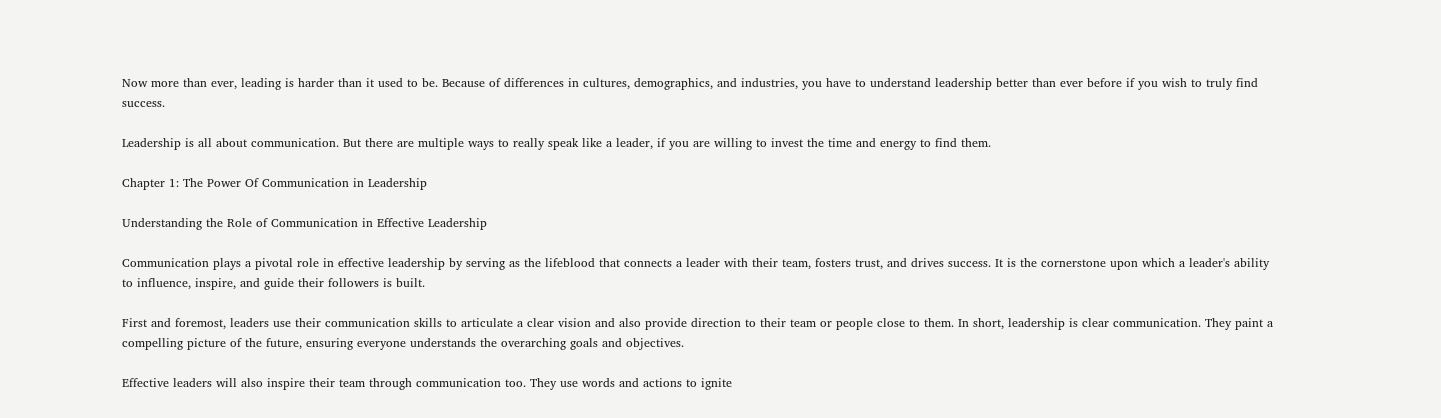Now more than ever, leading is harder than it used to be. Because of differences in cultures, demographics, and industries, you have to understand leadership better than ever before if you wish to truly find success.

Leadership is all about communication. But there are multiple ways to really speak like a leader, if you are willing to invest the time and energy to find them.

Chapter 1: The Power Of Communication in Leadership

Understanding the Role of Communication in Effective Leadership

Communication plays a pivotal role in effective leadership by serving as the lifeblood that connects a leader with their team, fosters trust, and drives success. It is the cornerstone upon which a leader's ability to influence, inspire, and guide their followers is built.

First and foremost, leaders use their communication skills to articulate a clear vision and also provide direction to their team or people close to them. In short, leadership is clear communication. They paint a compelling picture of the future, ensuring everyone understands the overarching goals and objectives.

Effective leaders will also inspire their team through communication too. They use words and actions to ignite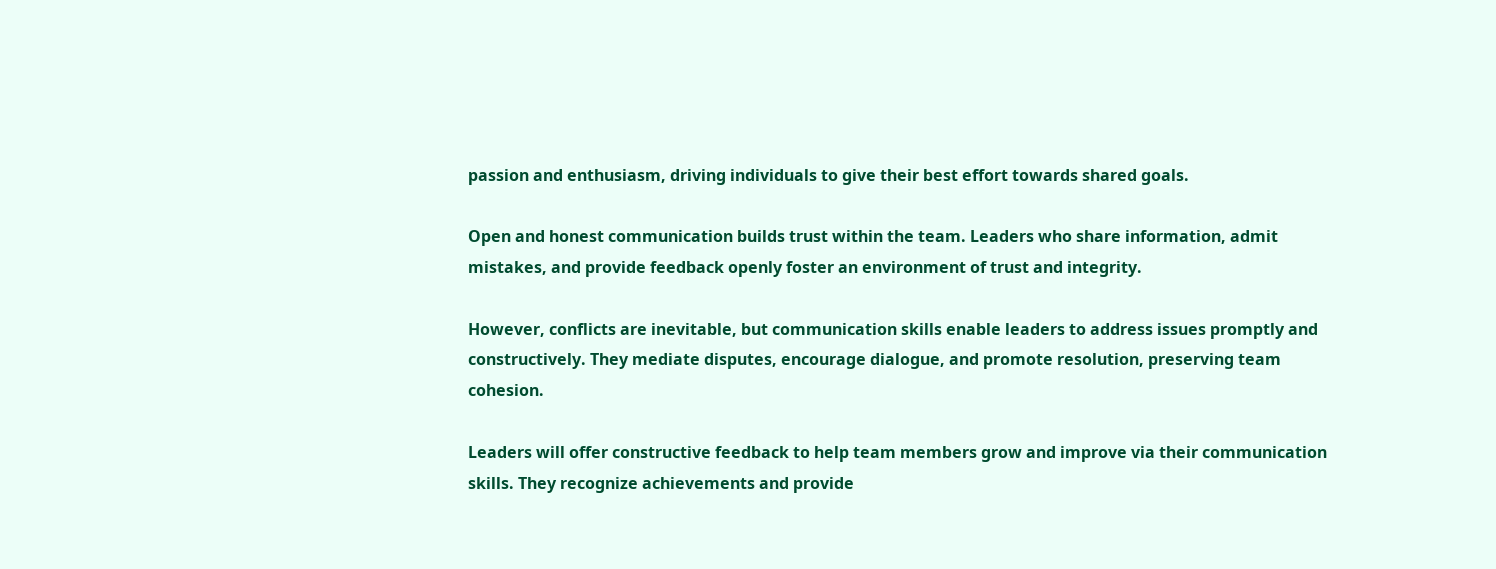passion and enthusiasm, driving individuals to give their best effort towards shared goals.

Open and honest communication builds trust within the team. Leaders who share information, admit mistakes, and provide feedback openly foster an environment of trust and integrity.

However, conflicts are inevitable, but communication skills enable leaders to address issues promptly and constructively. They mediate disputes, encourage dialogue, and promote resolution, preserving team cohesion.

Leaders will offer constructive feedback to help team members grow and improve via their communication skills. They recognize achievements and provide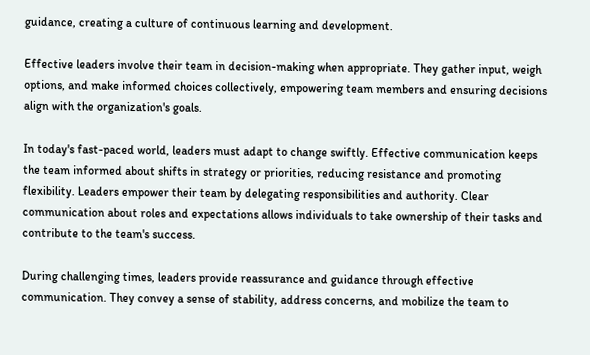guidance, creating a culture of continuous learning and development.

Effective leaders involve their team in decision-making when appropriate. They gather input, weigh options, and make informed choices collectively, empowering team members and ensuring decisions align with the organization's goals.

In today's fast-paced world, leaders must adapt to change swiftly. Effective communication keeps the team informed about shifts in strategy or priorities, reducing resistance and promoting flexibility. Leaders empower their team by delegating responsibilities and authority. Clear communication about roles and expectations allows individuals to take ownership of their tasks and contribute to the team's success.

During challenging times, leaders provide reassurance and guidance through effective communication. They convey a sense of stability, address concerns, and mobilize the team to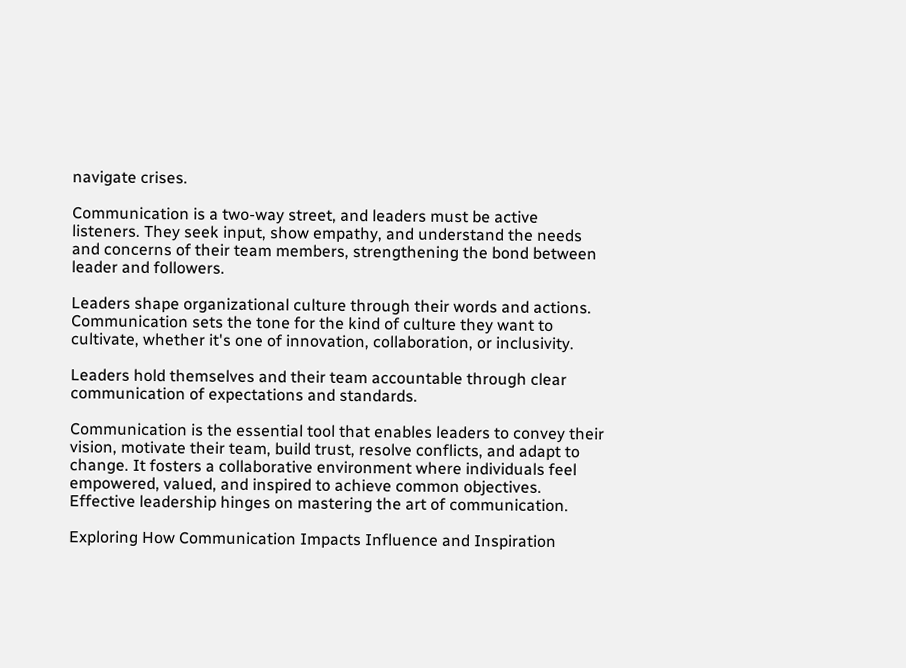navigate crises.

Communication is a two-way street, and leaders must be active listeners. They seek input, show empathy, and understand the needs and concerns of their team members, strengthening the bond between leader and followers.

Leaders shape organizational culture through their words and actions. Communication sets the tone for the kind of culture they want to cultivate, whether it's one of innovation, collaboration, or inclusivity.

Leaders hold themselves and their team accountable through clear communication of expectations and standards.

Communication is the essential tool that enables leaders to convey their vision, motivate their team, build trust, resolve conflicts, and adapt to change. It fosters a collaborative environment where individuals feel empowered, valued, and inspired to achieve common objectives. Effective leadership hinges on mastering the art of communication.

Exploring How Communication Impacts Influence and Inspiration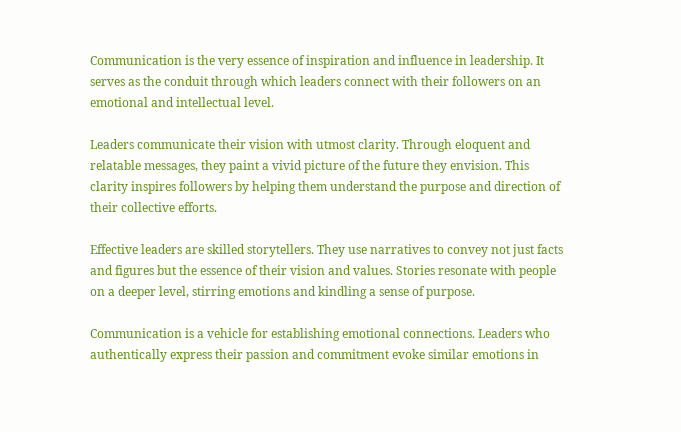Communication is the very essence of inspiration and influence in leadership. It serves as the conduit through which leaders connect with their followers on an emotional and intellectual level.

Leaders communicate their vision with utmost clarity. Through eloquent and relatable messages, they paint a vivid picture of the future they envision. This clarity inspires followers by helping them understand the purpose and direction of their collective efforts.

Effective leaders are skilled storytellers. They use narratives to convey not just facts and figures but the essence of their vision and values. Stories resonate with people on a deeper level, stirring emotions and kindling a sense of purpose.

Communication is a vehicle for establishing emotional connections. Leaders who authentically express their passion and commitment evoke similar emotions in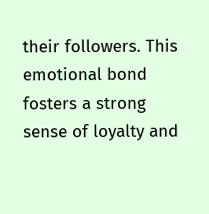their followers. This emotional bond fosters a strong sense of loyalty and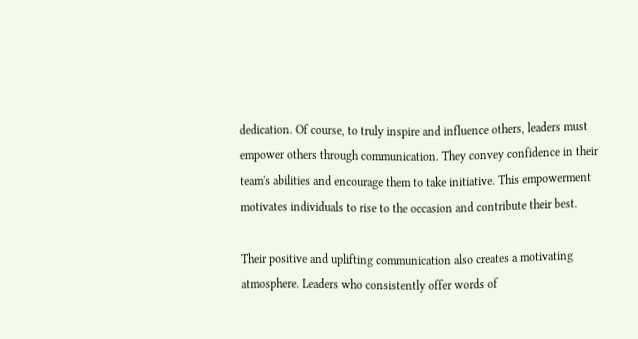dedication. Of course, to truly inspire and influence others, leaders must empower others through communication. They convey confidence in their team's abilities and encourage them to take initiative. This empowerment motivates individuals to rise to the occasion and contribute their best.

Their positive and uplifting communication also creates a motivating atmosphere. Leaders who consistently offer words of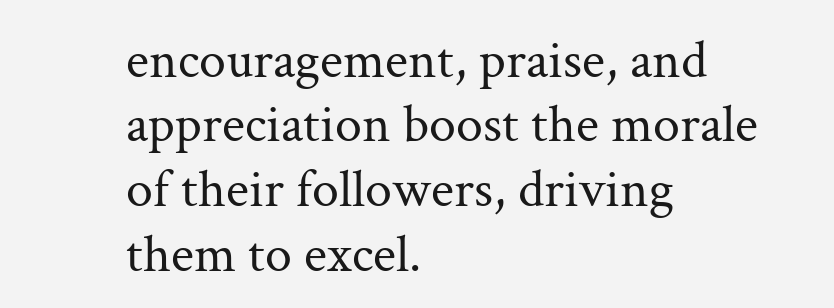encouragement, praise, and appreciation boost the morale of their followers, driving them to excel.